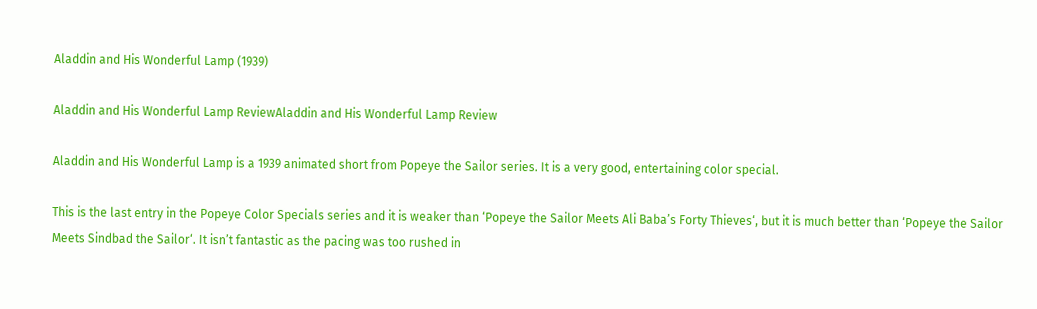Aladdin and His Wonderful Lamp (1939)

Aladdin and His Wonderful Lamp ReviewAladdin and His Wonderful Lamp Review

Aladdin and His Wonderful Lamp is a 1939 animated short from Popeye the Sailor series. It is a very good, entertaining color special.

This is the last entry in the Popeye Color Specials series and it is weaker than ‘Popeye the Sailor Meets Ali Baba’s Forty Thieves‘, but it is much better than ‘Popeye the Sailor Meets Sindbad the Sailor‘. It isn’t fantastic as the pacing was too rushed in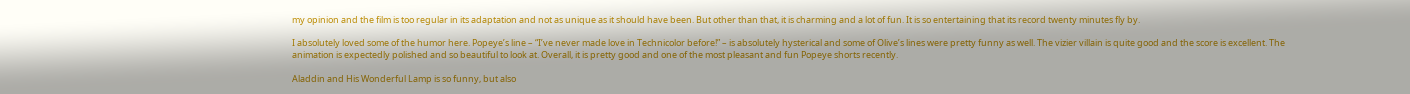my opinion and the film is too regular in its adaptation and not as unique as it should have been. But other than that, it is charming and a lot of fun. It is so entertaining that its record twenty minutes fly by.

I absolutely loved some of the humor here. Popeye’s line – “I’ve never made love in Technicolor before!” – is absolutely hysterical and some of Olive’s lines were pretty funny as well. The vizier villain is quite good and the score is excellent. The animation is expectedly polished and so beautiful to look at. Overall, it is pretty good and one of the most pleasant and fun Popeye shorts recently.

Aladdin and His Wonderful Lamp is so funny, but also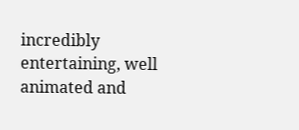incredibly entertaining, well animated and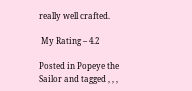really well crafted.

 My Rating – 4.2

Posted in Popeye the Sailor and tagged , , ,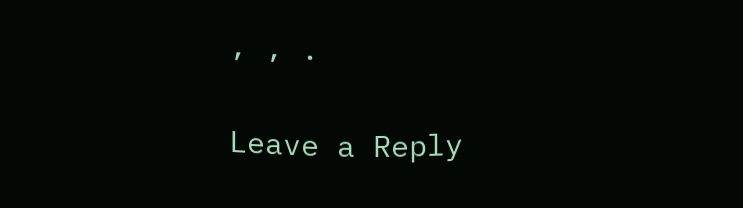, , .

Leave a Reply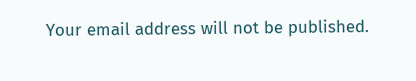Your email address will not be published.